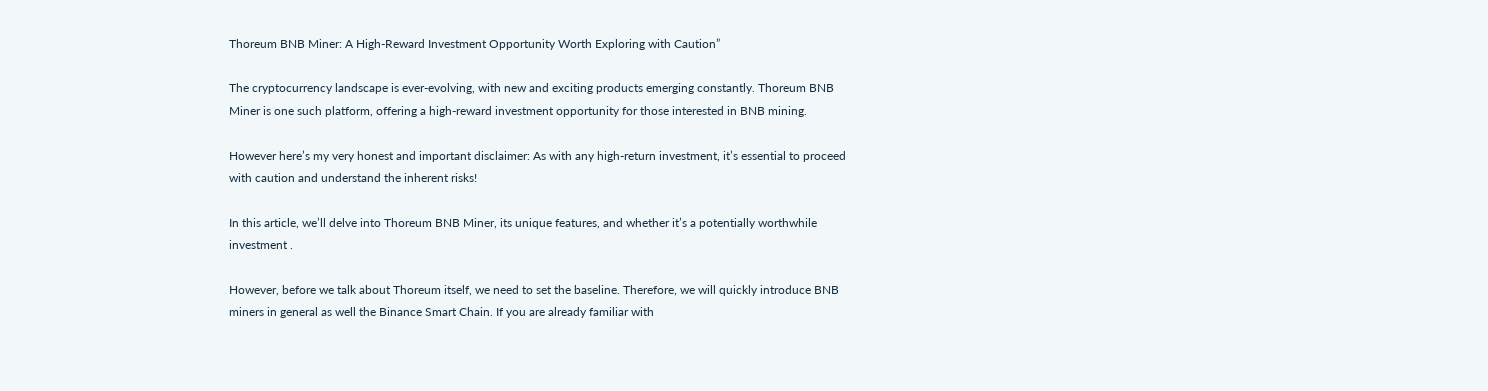Thoreum BNB Miner: A High-Reward Investment Opportunity Worth Exploring with Caution”

The cryptocurrency landscape is ever-evolving, with new and exciting products emerging constantly. Thoreum BNB Miner is one such platform, offering a high-reward investment opportunity for those interested in BNB mining.

However here’s my very honest and important disclaimer: As with any high-return investment, it’s essential to proceed with caution and understand the inherent risks!

In this article, we’ll delve into Thoreum BNB Miner, its unique features, and whether it’s a potentially worthwhile investment .

However, before we talk about Thoreum itself, we need to set the baseline. Therefore, we will quickly introduce BNB miners in general as well the Binance Smart Chain. If you are already familiar with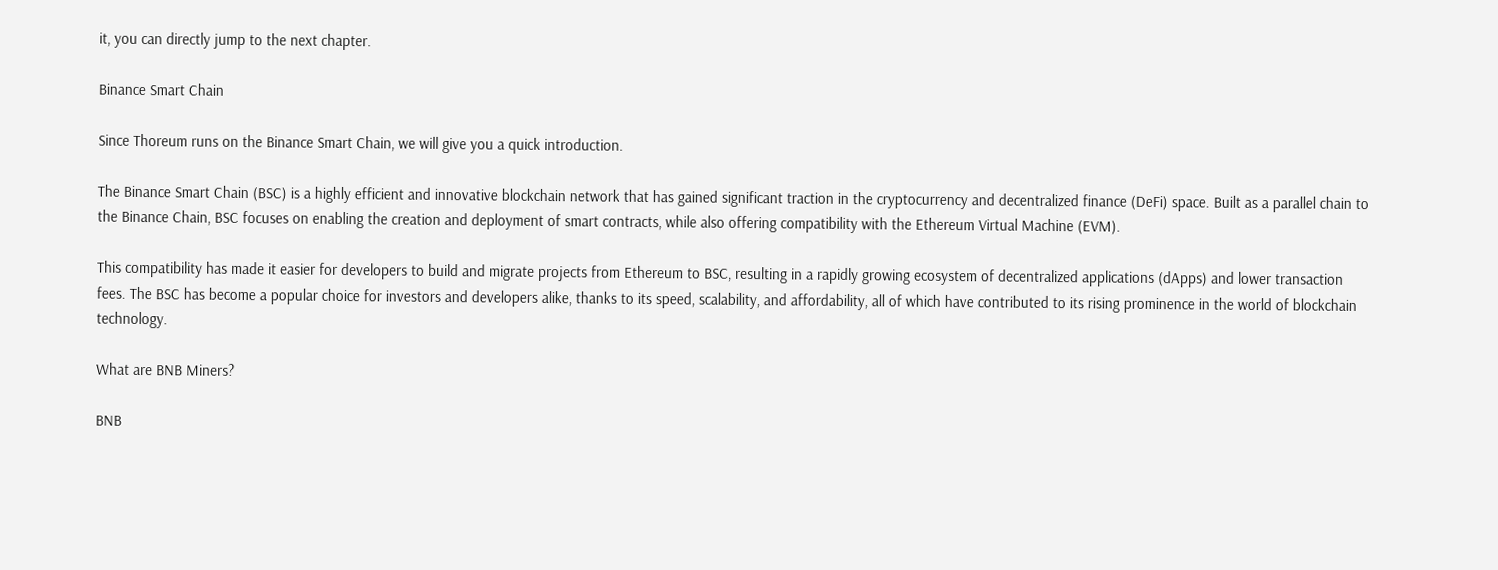it, you can directly jump to the next chapter.

Binance Smart Chain

Since Thoreum runs on the Binance Smart Chain, we will give you a quick introduction.

The Binance Smart Chain (BSC) is a highly efficient and innovative blockchain network that has gained significant traction in the cryptocurrency and decentralized finance (DeFi) space. Built as a parallel chain to the Binance Chain, BSC focuses on enabling the creation and deployment of smart contracts, while also offering compatibility with the Ethereum Virtual Machine (EVM).

This compatibility has made it easier for developers to build and migrate projects from Ethereum to BSC, resulting in a rapidly growing ecosystem of decentralized applications (dApps) and lower transaction fees. The BSC has become a popular choice for investors and developers alike, thanks to its speed, scalability, and affordability, all of which have contributed to its rising prominence in the world of blockchain technology.

What are BNB Miners?

BNB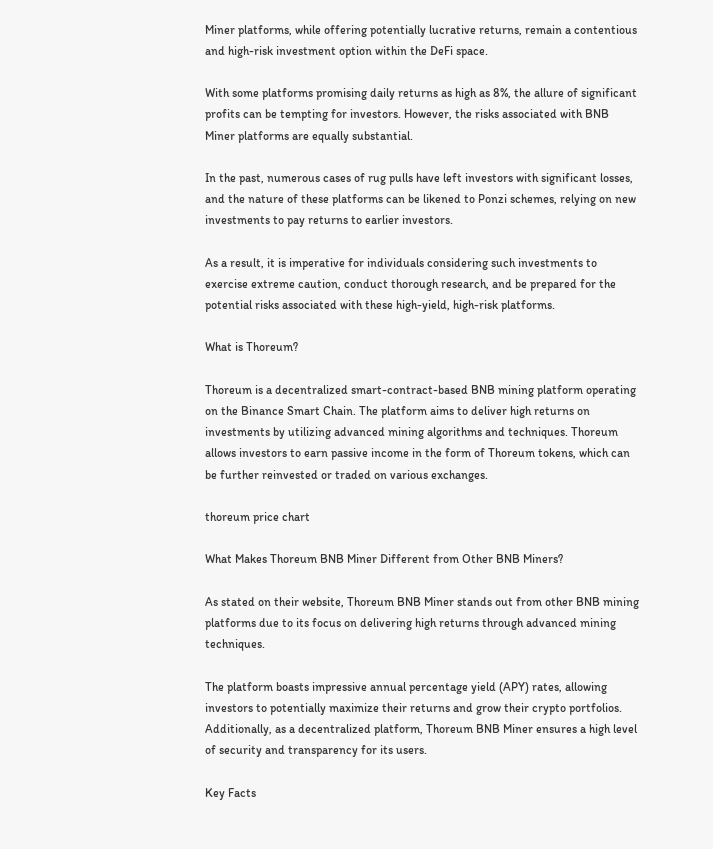Miner platforms, while offering potentially lucrative returns, remain a contentious and high-risk investment option within the DeFi space.

With some platforms promising daily returns as high as 8%, the allure of significant profits can be tempting for investors. However, the risks associated with BNB Miner platforms are equally substantial.

In the past, numerous cases of rug pulls have left investors with significant losses, and the nature of these platforms can be likened to Ponzi schemes, relying on new investments to pay returns to earlier investors.

As a result, it is imperative for individuals considering such investments to exercise extreme caution, conduct thorough research, and be prepared for the potential risks associated with these high-yield, high-risk platforms.

What is Thoreum?

Thoreum is a decentralized smart-contract-based BNB mining platform operating on the Binance Smart Chain. The platform aims to deliver high returns on investments by utilizing advanced mining algorithms and techniques. Thoreum allows investors to earn passive income in the form of Thoreum tokens, which can be further reinvested or traded on various exchanges.

thoreum price chart

What Makes Thoreum BNB Miner Different from Other BNB Miners?

As stated on their website, Thoreum BNB Miner stands out from other BNB mining platforms due to its focus on delivering high returns through advanced mining techniques.

The platform boasts impressive annual percentage yield (APY) rates, allowing investors to potentially maximize their returns and grow their crypto portfolios. Additionally, as a decentralized platform, Thoreum BNB Miner ensures a high level of security and transparency for its users.

Key Facts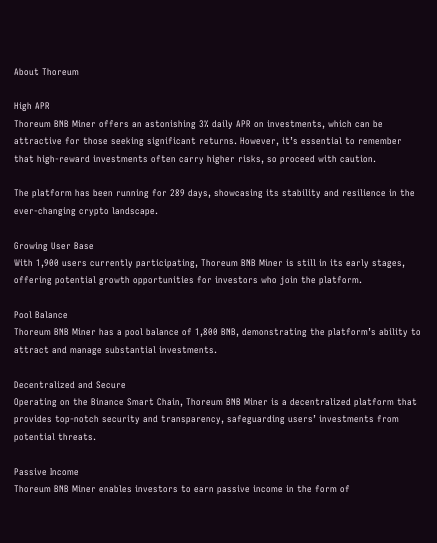About Thoreum

High APR
Thoreum BNB Miner offers an astonishing 3% daily APR on investments, which can be attractive for those seeking significant returns. However, it’s essential to remember that high-reward investments often carry higher risks, so proceed with caution.

The platform has been running for 289 days, showcasing its stability and resilience in the ever-changing crypto landscape.

Growing User Base
With 1,900 users currently participating, Thoreum BNB Miner is still in its early stages, offering potential growth opportunities for investors who join the platform.

Pool Balance
Thoreum BNB Miner has a pool balance of 1,800 BNB, demonstrating the platform’s ability to attract and manage substantial investments.

Decentralized and Secure
Operating on the Binance Smart Chain, Thoreum BNB Miner is a decentralized platform that provides top-notch security and transparency, safeguarding users’ investments from potential threats.

Passive Income
Thoreum BNB Miner enables investors to earn passive income in the form of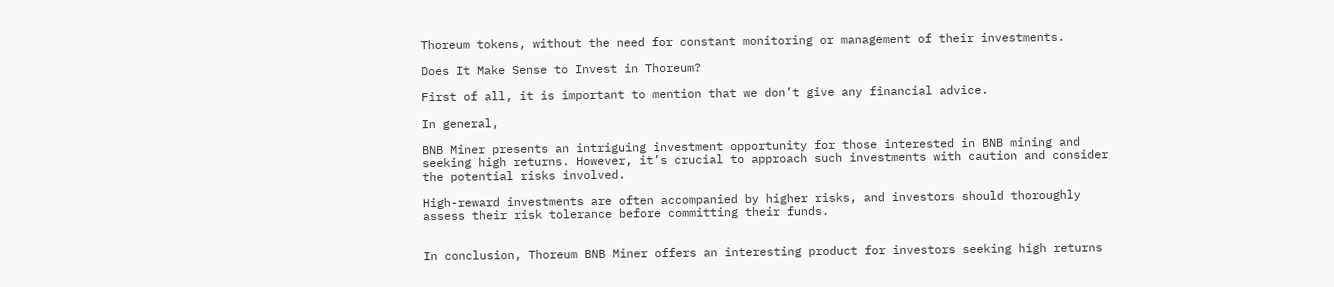Thoreum tokens, without the need for constant monitoring or management of their investments.

Does It Make Sense to Invest in Thoreum?

First of all, it is important to mention that we don’t give any financial advice.

In general,

BNB Miner presents an intriguing investment opportunity for those interested in BNB mining and seeking high returns. However, it’s crucial to approach such investments with caution and consider the potential risks involved.

High-reward investments are often accompanied by higher risks, and investors should thoroughly assess their risk tolerance before committing their funds.


In conclusion, Thoreum BNB Miner offers an interesting product for investors seeking high returns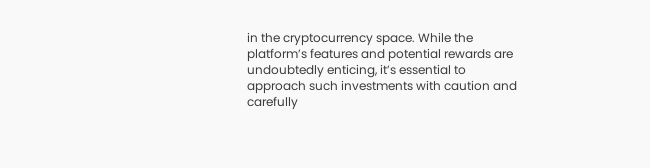in the cryptocurrency space. While the platform’s features and potential rewards are undoubtedly enticing, it’s essential to approach such investments with caution and carefully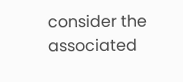consider the associated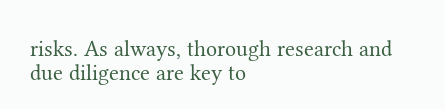risks. As always, thorough research and due diligence are key to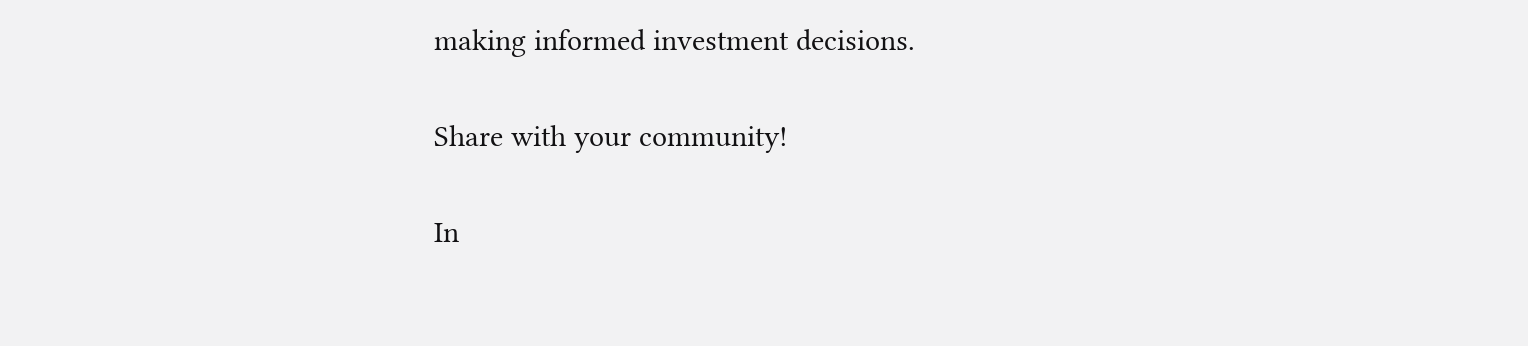making informed investment decisions.

Share with your community!

In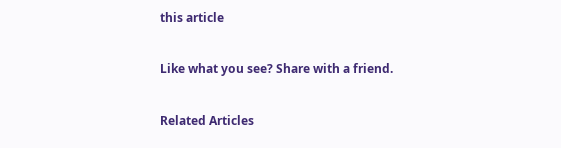this article

Like what you see? Share with a friend.

Related Articles